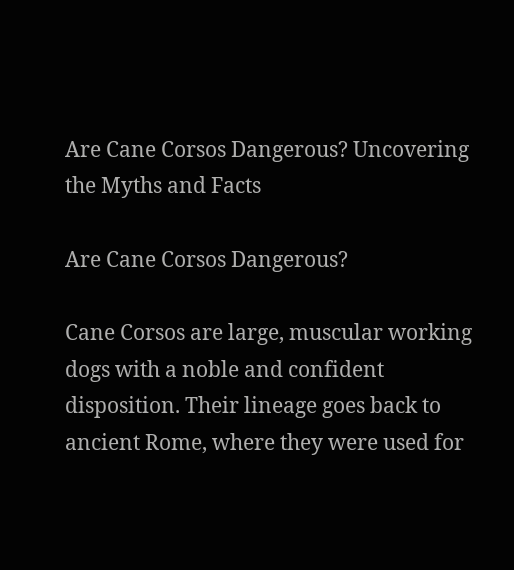Are Cane Corsos Dangerous? Uncovering the Myths and Facts

Are Cane Corsos Dangerous?

Cane Corsos are large, muscular working dogs with a noble and confident disposition. Their lineage goes back to ancient Rome, where they were used for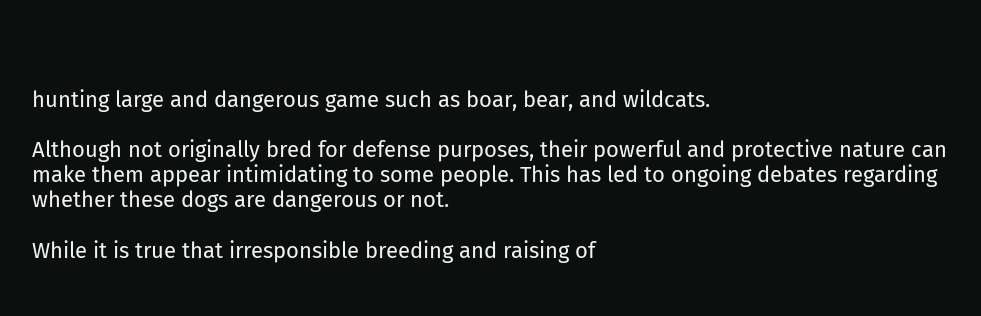hunting large and dangerous game such as boar, bear, and wildcats.

Although not originally bred for defense purposes, their powerful and protective nature can make them appear intimidating to some people. This has led to ongoing debates regarding whether these dogs are dangerous or not.

While it is true that irresponsible breeding and raising of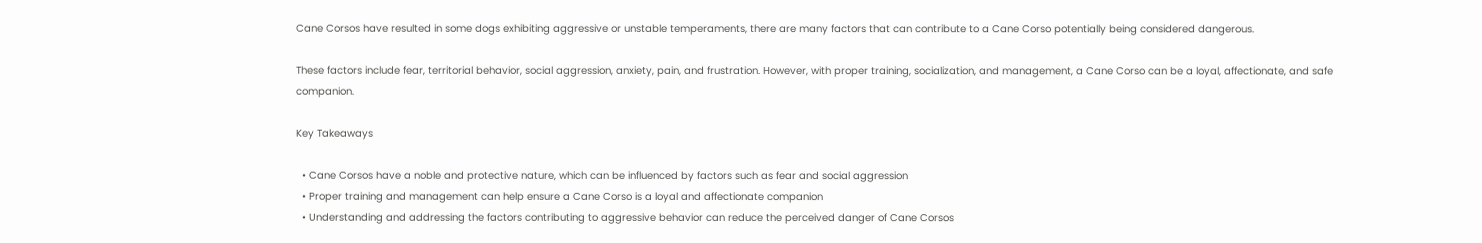Cane Corsos have resulted in some dogs exhibiting aggressive or unstable temperaments, there are many factors that can contribute to a Cane Corso potentially being considered dangerous.

These factors include fear, territorial behavior, social aggression, anxiety, pain, and frustration. However, with proper training, socialization, and management, a Cane Corso can be a loyal, affectionate, and safe companion.

Key Takeaways

  • Cane Corsos have a noble and protective nature, which can be influenced by factors such as fear and social aggression
  • Proper training and management can help ensure a Cane Corso is a loyal and affectionate companion
  • Understanding and addressing the factors contributing to aggressive behavior can reduce the perceived danger of Cane Corsos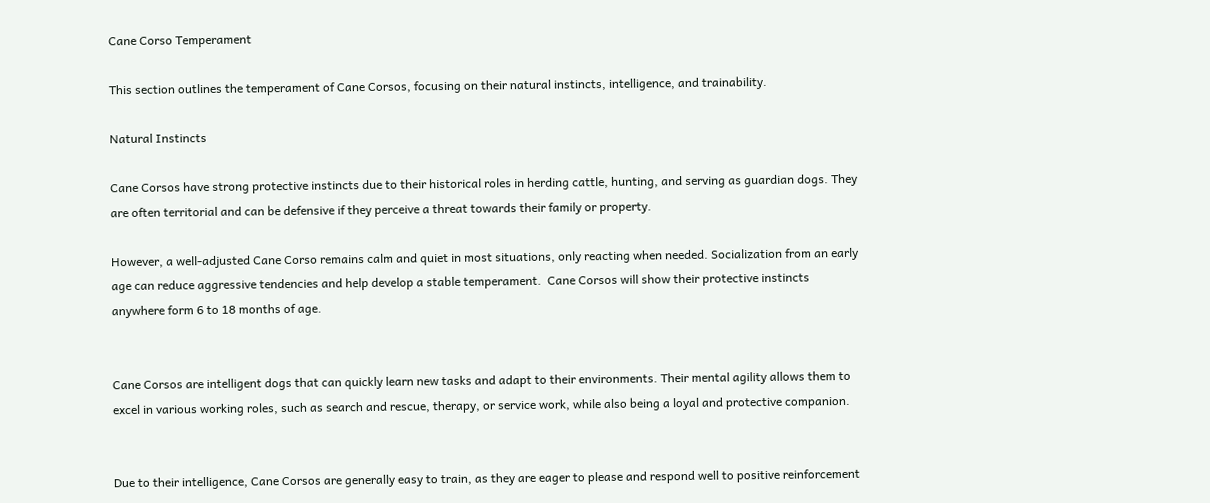Cane Corso Temperament

This section outlines the temperament of Cane Corsos, focusing on their natural instincts, intelligence, and trainability.

Natural Instincts

Cane Corsos have strong protective instincts due to their historical roles in herding cattle, hunting, and serving as guardian dogs. They are often territorial and can be defensive if they perceive a threat towards their family or property.

However, a well-adjusted Cane Corso remains calm and quiet in most situations, only reacting when needed. Socialization from an early age can reduce aggressive tendencies and help develop a stable temperament.  Cane Corsos will show their protective instincts anywhere form 6 to 18 months of age.


Cane Corsos are intelligent dogs that can quickly learn new tasks and adapt to their environments. Their mental agility allows them to excel in various working roles, such as search and rescue, therapy, or service work, while also being a loyal and protective companion.


Due to their intelligence, Cane Corsos are generally easy to train, as they are eager to please and respond well to positive reinforcement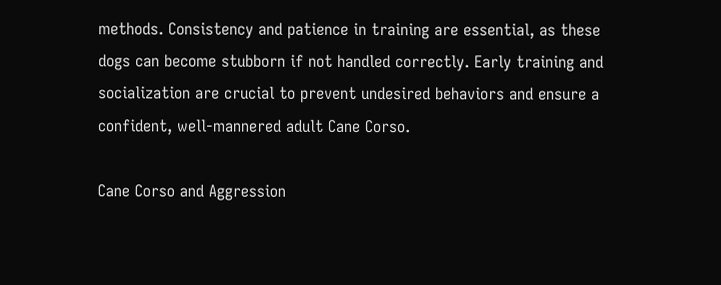methods. Consistency and patience in training are essential, as these dogs can become stubborn if not handled correctly. Early training and socialization are crucial to prevent undesired behaviors and ensure a confident, well-mannered adult Cane Corso.

Cane Corso and Aggression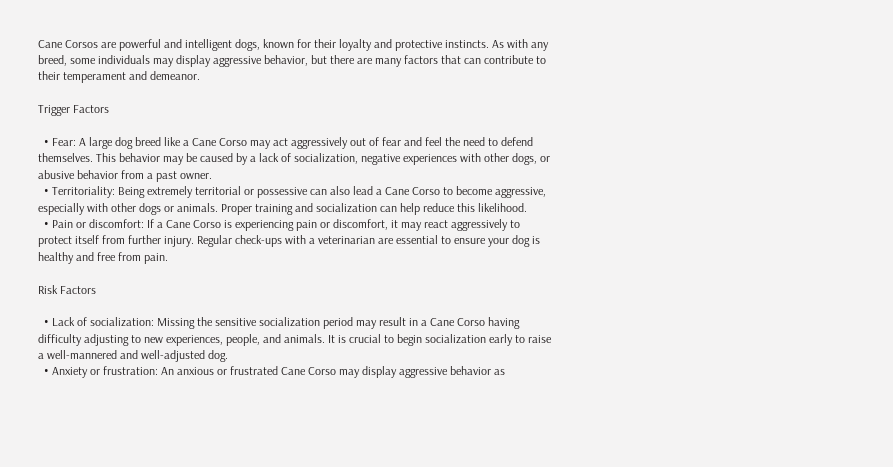Cane Corsos are powerful and intelligent dogs, known for their loyalty and protective instincts. As with any breed, some individuals may display aggressive behavior, but there are many factors that can contribute to their temperament and demeanor.

Trigger Factors

  • Fear: A large dog breed like a Cane Corso may act aggressively out of fear and feel the need to defend themselves. This behavior may be caused by a lack of socialization, negative experiences with other dogs, or abusive behavior from a past owner.
  • Territoriality: Being extremely territorial or possessive can also lead a Cane Corso to become aggressive, especially with other dogs or animals. Proper training and socialization can help reduce this likelihood.
  • Pain or discomfort: If a Cane Corso is experiencing pain or discomfort, it may react aggressively to protect itself from further injury. Regular check-ups with a veterinarian are essential to ensure your dog is healthy and free from pain.

Risk Factors

  • Lack of socialization: Missing the sensitive socialization period may result in a Cane Corso having difficulty adjusting to new experiences, people, and animals. It is crucial to begin socialization early to raise a well-mannered and well-adjusted dog.
  • Anxiety or frustration: An anxious or frustrated Cane Corso may display aggressive behavior as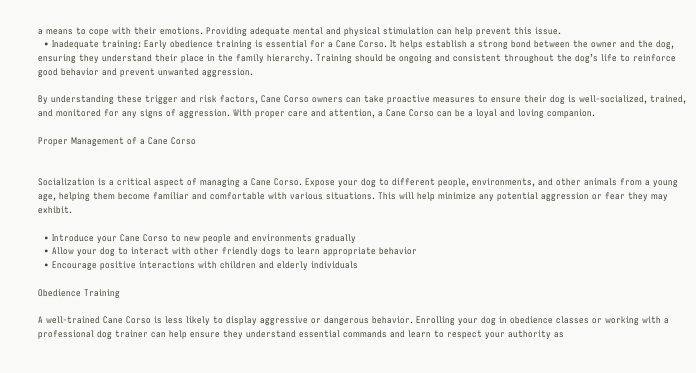a means to cope with their emotions. Providing adequate mental and physical stimulation can help prevent this issue.
  • Inadequate training: Early obedience training is essential for a Cane Corso. It helps establish a strong bond between the owner and the dog, ensuring they understand their place in the family hierarchy. Training should be ongoing and consistent throughout the dog’s life to reinforce good behavior and prevent unwanted aggression.

By understanding these trigger and risk factors, Cane Corso owners can take proactive measures to ensure their dog is well-socialized, trained, and monitored for any signs of aggression. With proper care and attention, a Cane Corso can be a loyal and loving companion.

Proper Management of a Cane Corso


Socialization is a critical aspect of managing a Cane Corso. Expose your dog to different people, environments, and other animals from a young age, helping them become familiar and comfortable with various situations. This will help minimize any potential aggression or fear they may exhibit.

  • Introduce your Cane Corso to new people and environments gradually
  • Allow your dog to interact with other friendly dogs to learn appropriate behavior
  • Encourage positive interactions with children and elderly individuals

Obedience Training

A well-trained Cane Corso is less likely to display aggressive or dangerous behavior. Enrolling your dog in obedience classes or working with a professional dog trainer can help ensure they understand essential commands and learn to respect your authority as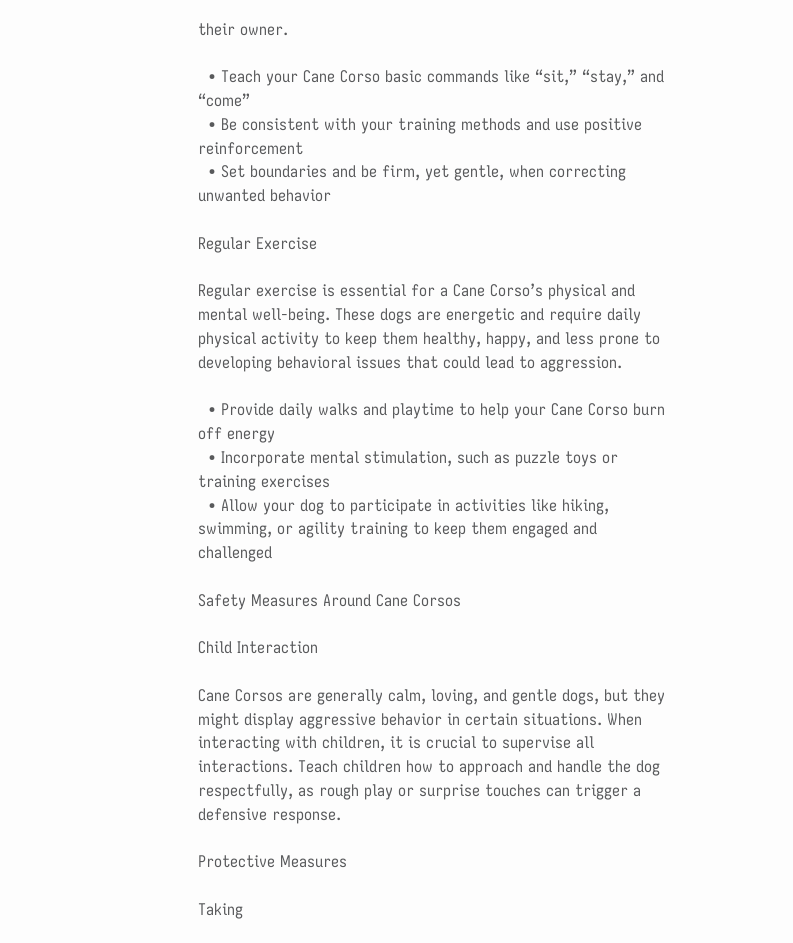their owner.

  • Teach your Cane Corso basic commands like “sit,” “stay,” and “come”
  • Be consistent with your training methods and use positive reinforcement
  • Set boundaries and be firm, yet gentle, when correcting unwanted behavior

Regular Exercise

Regular exercise is essential for a Cane Corso’s physical and mental well-being. These dogs are energetic and require daily physical activity to keep them healthy, happy, and less prone to developing behavioral issues that could lead to aggression.

  • Provide daily walks and playtime to help your Cane Corso burn off energy
  • Incorporate mental stimulation, such as puzzle toys or training exercises
  • Allow your dog to participate in activities like hiking, swimming, or agility training to keep them engaged and challenged

Safety Measures Around Cane Corsos

Child Interaction

Cane Corsos are generally calm, loving, and gentle dogs, but they might display aggressive behavior in certain situations. When interacting with children, it is crucial to supervise all interactions. Teach children how to approach and handle the dog respectfully, as rough play or surprise touches can trigger a defensive response.

Protective Measures

Taking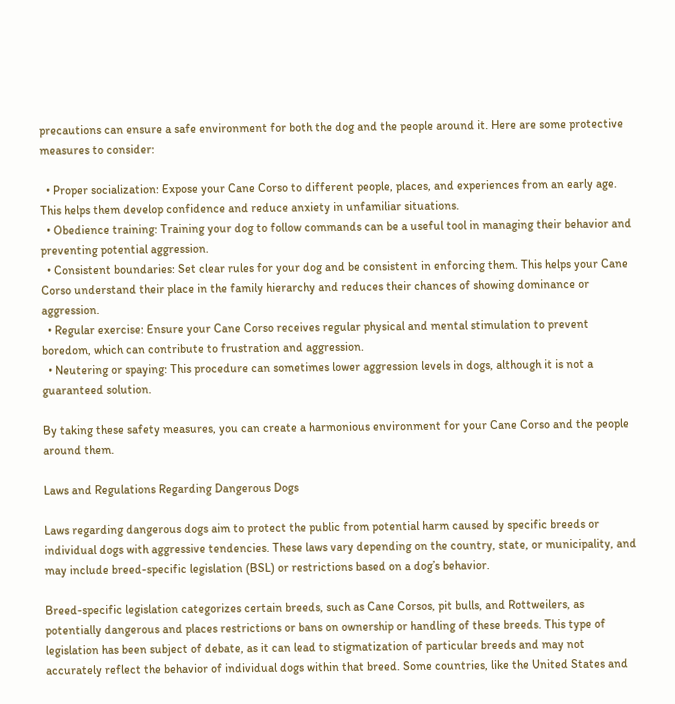precautions can ensure a safe environment for both the dog and the people around it. Here are some protective measures to consider:

  • Proper socialization: Expose your Cane Corso to different people, places, and experiences from an early age. This helps them develop confidence and reduce anxiety in unfamiliar situations.
  • Obedience training: Training your dog to follow commands can be a useful tool in managing their behavior and preventing potential aggression.
  • Consistent boundaries: Set clear rules for your dog and be consistent in enforcing them. This helps your Cane Corso understand their place in the family hierarchy and reduces their chances of showing dominance or aggression.
  • Regular exercise: Ensure your Cane Corso receives regular physical and mental stimulation to prevent boredom, which can contribute to frustration and aggression.
  • Neutering or spaying: This procedure can sometimes lower aggression levels in dogs, although it is not a guaranteed solution.

By taking these safety measures, you can create a harmonious environment for your Cane Corso and the people around them.

Laws and Regulations Regarding Dangerous Dogs

Laws regarding dangerous dogs aim to protect the public from potential harm caused by specific breeds or individual dogs with aggressive tendencies. These laws vary depending on the country, state, or municipality, and may include breed-specific legislation (BSL) or restrictions based on a dog’s behavior.

Breed-specific legislation categorizes certain breeds, such as Cane Corsos, pit bulls, and Rottweilers, as potentially dangerous and places restrictions or bans on ownership or handling of these breeds. This type of legislation has been subject of debate, as it can lead to stigmatization of particular breeds and may not accurately reflect the behavior of individual dogs within that breed. Some countries, like the United States and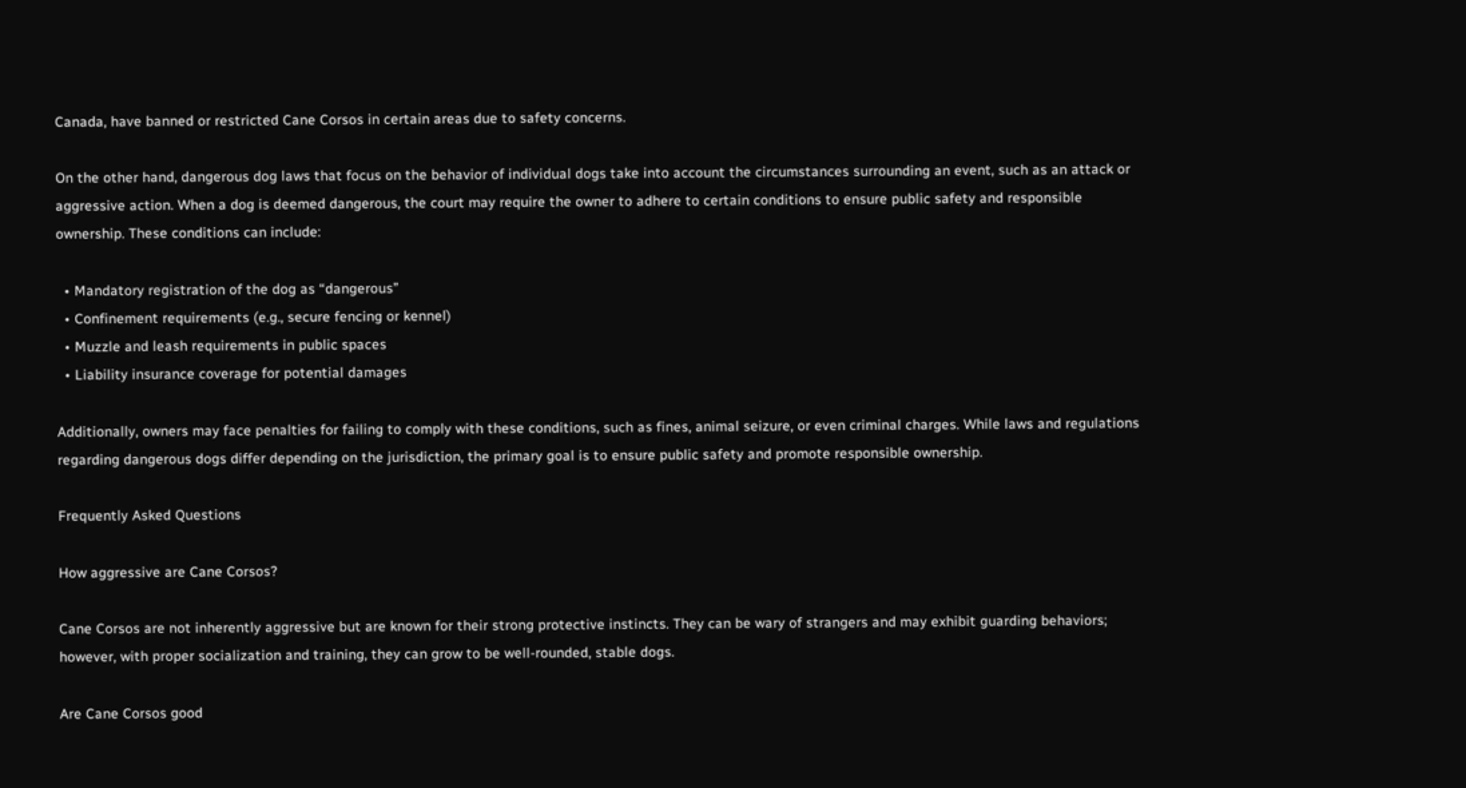Canada, have banned or restricted Cane Corsos in certain areas due to safety concerns.

On the other hand, dangerous dog laws that focus on the behavior of individual dogs take into account the circumstances surrounding an event, such as an attack or aggressive action. When a dog is deemed dangerous, the court may require the owner to adhere to certain conditions to ensure public safety and responsible ownership. These conditions can include:

  • Mandatory registration of the dog as “dangerous”
  • Confinement requirements (e.g., secure fencing or kennel)
  • Muzzle and leash requirements in public spaces
  • Liability insurance coverage for potential damages

Additionally, owners may face penalties for failing to comply with these conditions, such as fines, animal seizure, or even criminal charges. While laws and regulations regarding dangerous dogs differ depending on the jurisdiction, the primary goal is to ensure public safety and promote responsible ownership.

Frequently Asked Questions

How aggressive are Cane Corsos?

Cane Corsos are not inherently aggressive but are known for their strong protective instincts. They can be wary of strangers and may exhibit guarding behaviors; however, with proper socialization and training, they can grow to be well-rounded, stable dogs.

Are Cane Corsos good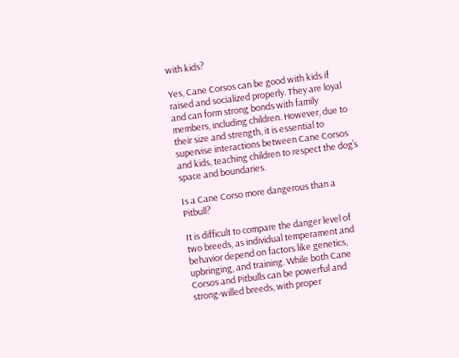with kids?

Yes, Cane Corsos can be good with kids if raised and socialized properly. They are loyal and can form strong bonds with family members, including children. However, due to their size and strength, it is essential to supervise interactions between Cane Corsos and kids, teaching children to respect the dog’s space and boundaries.

Is a Cane Corso more dangerous than a Pitbull?

It is difficult to compare the danger level of two breeds, as individual temperament and behavior depend on factors like genetics, upbringing, and training. While both Cane Corsos and Pitbulls can be powerful and strong-willed breeds, with proper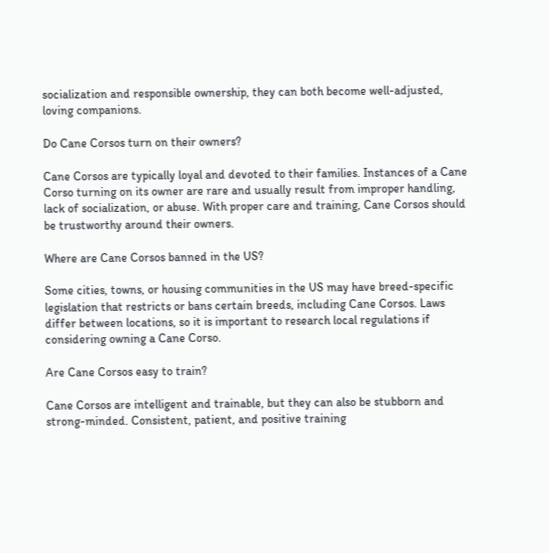socialization and responsible ownership, they can both become well-adjusted, loving companions.

Do Cane Corsos turn on their owners?

Cane Corsos are typically loyal and devoted to their families. Instances of a Cane Corso turning on its owner are rare and usually result from improper handling, lack of socialization, or abuse. With proper care and training, Cane Corsos should be trustworthy around their owners.

Where are Cane Corsos banned in the US?

Some cities, towns, or housing communities in the US may have breed-specific legislation that restricts or bans certain breeds, including Cane Corsos. Laws differ between locations, so it is important to research local regulations if considering owning a Cane Corso.

Are Cane Corsos easy to train?

Cane Corsos are intelligent and trainable, but they can also be stubborn and strong-minded. Consistent, patient, and positive training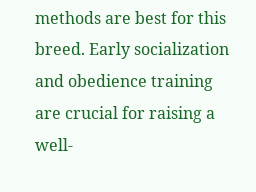methods are best for this breed. Early socialization and obedience training are crucial for raising a well-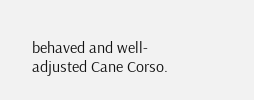behaved and well-adjusted Cane Corso.